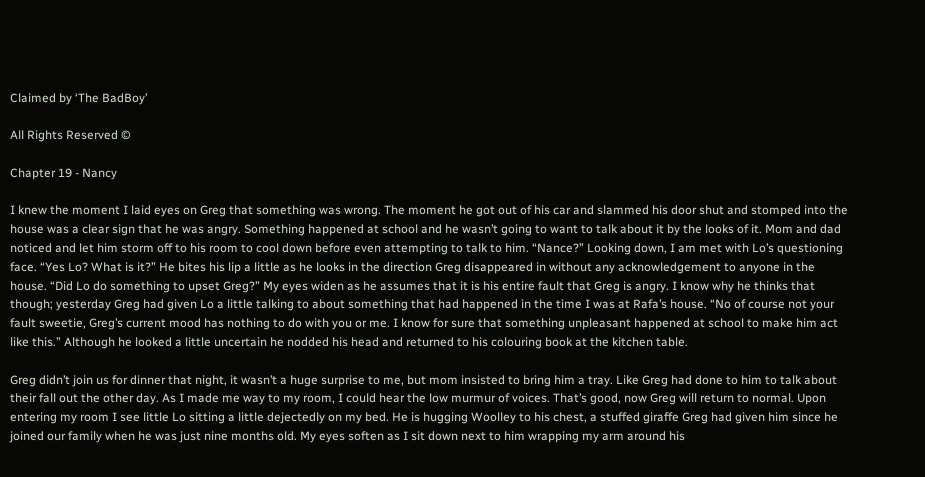Claimed by ‘The BadBoy’

All Rights Reserved ©

Chapter 19 - Nancy

I knew the moment I laid eyes on Greg that something was wrong. The moment he got out of his car and slammed his door shut and stomped into the house was a clear sign that he was angry. Something happened at school and he wasn’t going to want to talk about it by the looks of it. Mom and dad noticed and let him storm off to his room to cool down before even attempting to talk to him. “Nance?” Looking down, I am met with Lo’s questioning face. “Yes Lo? What is it?” He bites his lip a little as he looks in the direction Greg disappeared in without any acknowledgement to anyone in the house. “Did Lo do something to upset Greg?” My eyes widen as he assumes that it is his entire fault that Greg is angry. I know why he thinks that though; yesterday Greg had given Lo a little talking to about something that had happened in the time I was at Rafa’s house. “No of course not your fault sweetie, Greg’s current mood has nothing to do with you or me. I know for sure that something unpleasant happened at school to make him act like this.” Although he looked a little uncertain he nodded his head and returned to his colouring book at the kitchen table.

Greg didn’t join us for dinner that night, it wasn’t a huge surprise to me, but mom insisted to bring him a tray. Like Greg had done to him to talk about their fall out the other day. As I made me way to my room, I could hear the low murmur of voices. That’s good, now Greg will return to normal. Upon entering my room I see little Lo sitting a little dejectedly on my bed. He is hugging Woolley to his chest, a stuffed giraffe Greg had given him since he joined our family when he was just nine months old. My eyes soften as I sit down next to him wrapping my arm around his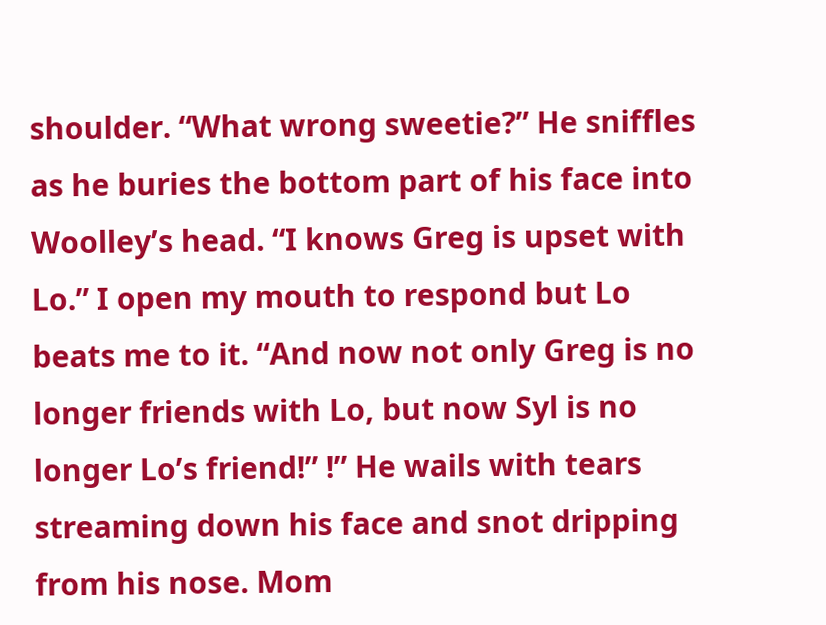shoulder. “What wrong sweetie?” He sniffles as he buries the bottom part of his face into Woolley’s head. “I knows Greg is upset with Lo.” I open my mouth to respond but Lo beats me to it. “And now not only Greg is no longer friends with Lo, but now Syl is no longer Lo’s friend!” !” He wails with tears streaming down his face and snot dripping from his nose. Mom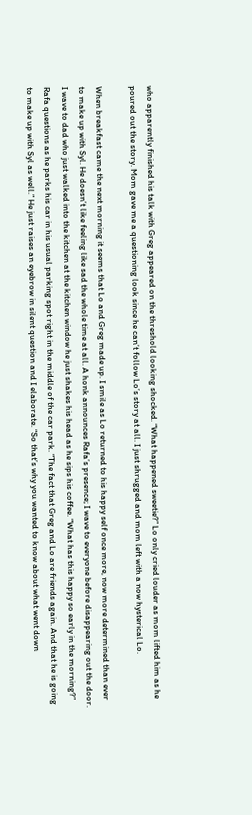who apparently finished his talk with Greg appeared on the threshold looking shocked. “What happened sweetie?” Lo only cried louder as mom lifted him as he poured out the story. Mom gave me a questioning look since he can’t follow Lo’s story at all. I just shrugged and mom left with a now hysterical Lo.

When breakfast came the next morning it seems that Lo and Greg made up. I smile as Lo returned to his happy self once more, now more determined than ever to make up with Syl. He doesn’t like feeling like sad the whole time at all. A honk announces Rafa’s presence; I wave to everyone before disappearing out the door. I wave to dad who just walked into the kitchen at the kitchen window he just shakes his head as he sips his coffee. “What has this happy so early in the morning?” Rafa questions as he parks his car in his usual parking spot right in the middle of the car park. “The fact that Greg and Lo are friends again. And that he is going to make up with Syl as well.” He just raises an eyebrow in silent question and I elaborate. “So that’s why you wanted to know about what went down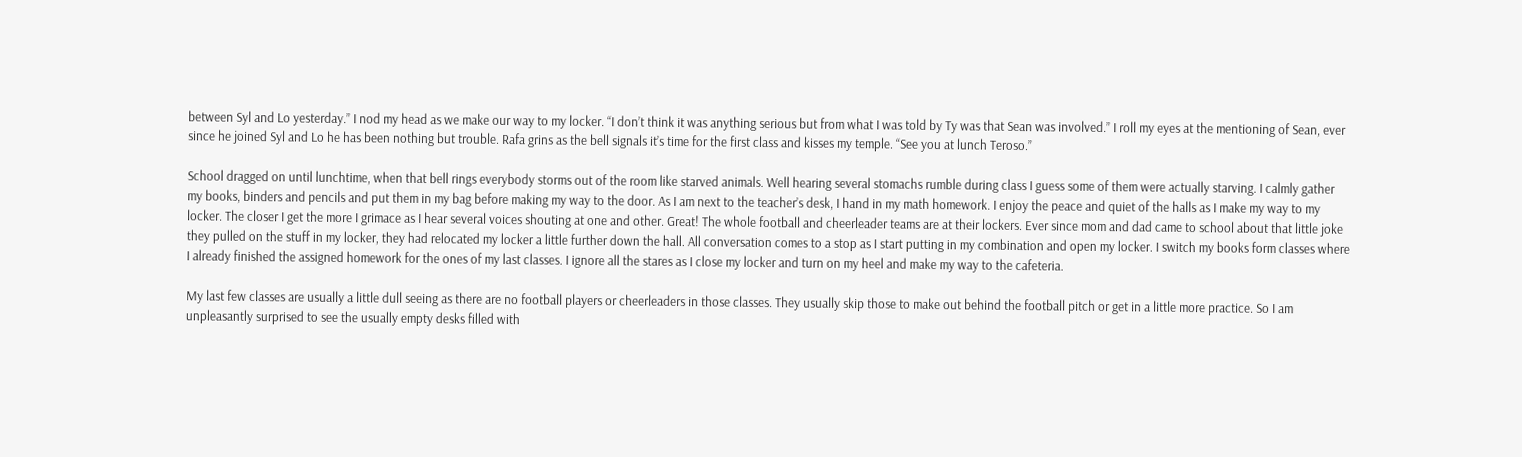between Syl and Lo yesterday.” I nod my head as we make our way to my locker. “I don’t think it was anything serious but from what I was told by Ty was that Sean was involved.” I roll my eyes at the mentioning of Sean, ever since he joined Syl and Lo he has been nothing but trouble. Rafa grins as the bell signals it’s time for the first class and kisses my temple. “See you at lunch Teroso.”

School dragged on until lunchtime, when that bell rings everybody storms out of the room like starved animals. Well hearing several stomachs rumble during class I guess some of them were actually starving. I calmly gather my books, binders and pencils and put them in my bag before making my way to the door. As I am next to the teacher’s desk, I hand in my math homework. I enjoy the peace and quiet of the halls as I make my way to my locker. The closer I get the more I grimace as I hear several voices shouting at one and other. Great! The whole football and cheerleader teams are at their lockers. Ever since mom and dad came to school about that little joke they pulled on the stuff in my locker, they had relocated my locker a little further down the hall. All conversation comes to a stop as I start putting in my combination and open my locker. I switch my books form classes where I already finished the assigned homework for the ones of my last classes. I ignore all the stares as I close my locker and turn on my heel and make my way to the cafeteria.

My last few classes are usually a little dull seeing as there are no football players or cheerleaders in those classes. They usually skip those to make out behind the football pitch or get in a little more practice. So I am unpleasantly surprised to see the usually empty desks filled with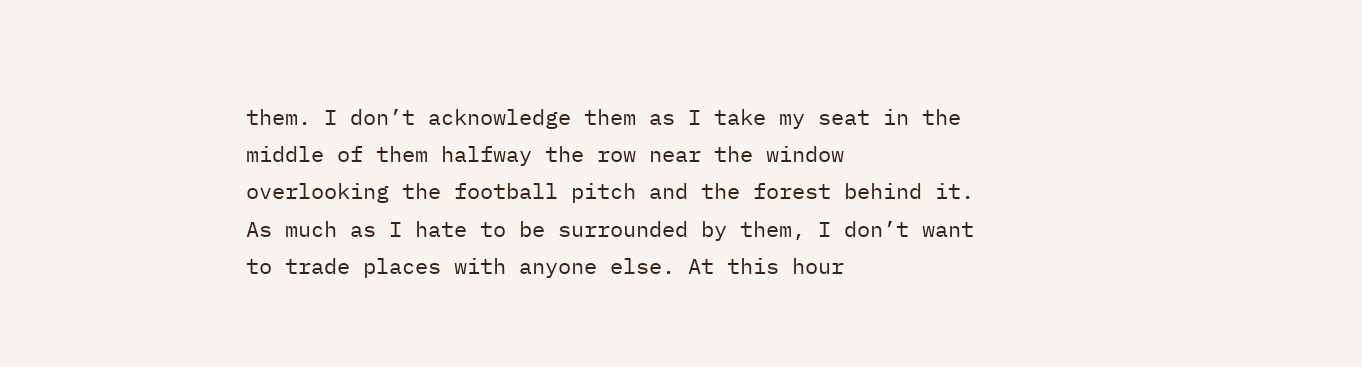them. I don’t acknowledge them as I take my seat in the middle of them halfway the row near the window overlooking the football pitch and the forest behind it. As much as I hate to be surrounded by them, I don’t want to trade places with anyone else. At this hour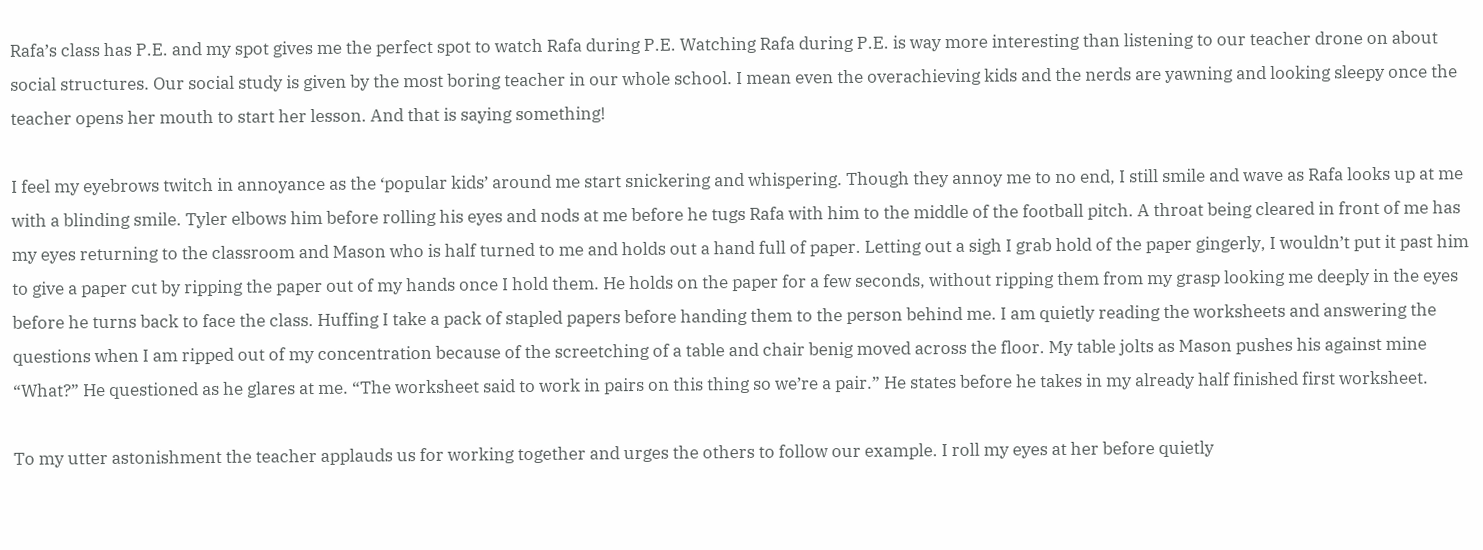Rafa’s class has P.E. and my spot gives me the perfect spot to watch Rafa during P.E. Watching Rafa during P.E. is way more interesting than listening to our teacher drone on about social structures. Our social study is given by the most boring teacher in our whole school. I mean even the overachieving kids and the nerds are yawning and looking sleepy once the teacher opens her mouth to start her lesson. And that is saying something!

I feel my eyebrows twitch in annoyance as the ‘popular kids’ around me start snickering and whispering. Though they annoy me to no end, I still smile and wave as Rafa looks up at me with a blinding smile. Tyler elbows him before rolling his eyes and nods at me before he tugs Rafa with him to the middle of the football pitch. A throat being cleared in front of me has my eyes returning to the classroom and Mason who is half turned to me and holds out a hand full of paper. Letting out a sigh I grab hold of the paper gingerly, I wouldn’t put it past him to give a paper cut by ripping the paper out of my hands once I hold them. He holds on the paper for a few seconds, without ripping them from my grasp looking me deeply in the eyes before he turns back to face the class. Huffing I take a pack of stapled papers before handing them to the person behind me. I am quietly reading the worksheets and answering the questions when I am ripped out of my concentration because of the screetching of a table and chair benig moved across the floor. My table jolts as Mason pushes his against mine “What?” He questioned as he glares at me. “The worksheet said to work in pairs on this thing so we’re a pair.” He states before he takes in my already half finished first worksheet.

To my utter astonishment the teacher applauds us for working together and urges the others to follow our example. I roll my eyes at her before quietly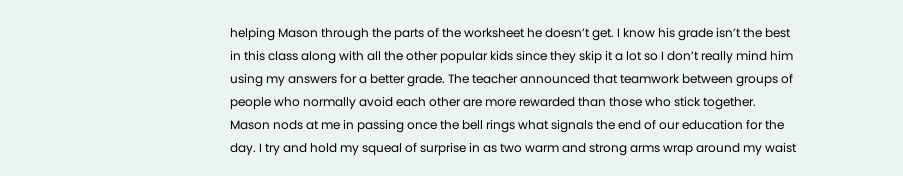helping Mason through the parts of the worksheet he doesn’t get. I know his grade isn’t the best in this class along with all the other popular kids since they skip it a lot so I don’t really mind him using my answers for a better grade. The teacher announced that teamwork between groups of people who normally avoid each other are more rewarded than those who stick together. Mason nods at me in passing once the bell rings what signals the end of our education for the day. I try and hold my squeal of surprise in as two warm and strong arms wrap around my waist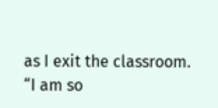as I exit the classroom. “I am so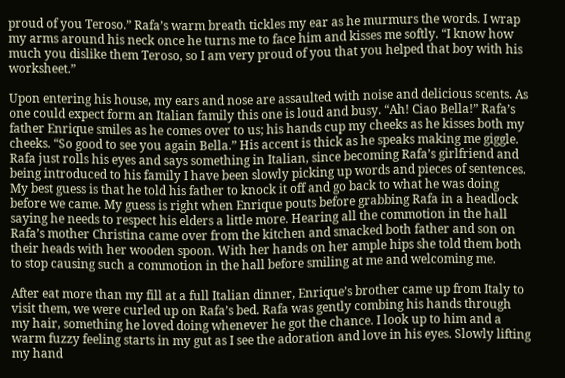proud of you Teroso.” Rafa’s warm breath tickles my ear as he murmurs the words. I wrap my arms around his neck once he turns me to face him and kisses me softly. “I know how much you dislike them Teroso, so I am very proud of you that you helped that boy with his worksheet.”

Upon entering his house, my ears and nose are assaulted with noise and delicious scents. As one could expect form an Italian family this one is loud and busy. “Ah! Ciao Bella!” Rafa’s father Enrique smiles as he comes over to us; his hands cup my cheeks as he kisses both my cheeks. “So good to see you again Bella.” His accent is thick as he speaks making me giggle. Rafa just rolls his eyes and says something in Italian, since becoming Rafa’s girlfriend and being introduced to his family I have been slowly picking up words and pieces of sentences. My best guess is that he told his father to knock it off and go back to what he was doing before we came. My guess is right when Enrique pouts before grabbing Rafa in a headlock saying he needs to respect his elders a little more. Hearing all the commotion in the hall Rafa’s mother Christina came over from the kitchen and smacked both father and son on their heads with her wooden spoon. With her hands on her ample hips she told them both to stop causing such a commotion in the hall before smiling at me and welcoming me.

After eat more than my fill at a full Italian dinner, Enrique’s brother came up from Italy to visit them, we were curled up on Rafa’s bed. Rafa was gently combing his hands through my hair, something he loved doing whenever he got the chance. I look up to him and a warm fuzzy feeling starts in my gut as I see the adoration and love in his eyes. Slowly lifting my hand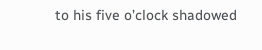to his five o’clock shadowed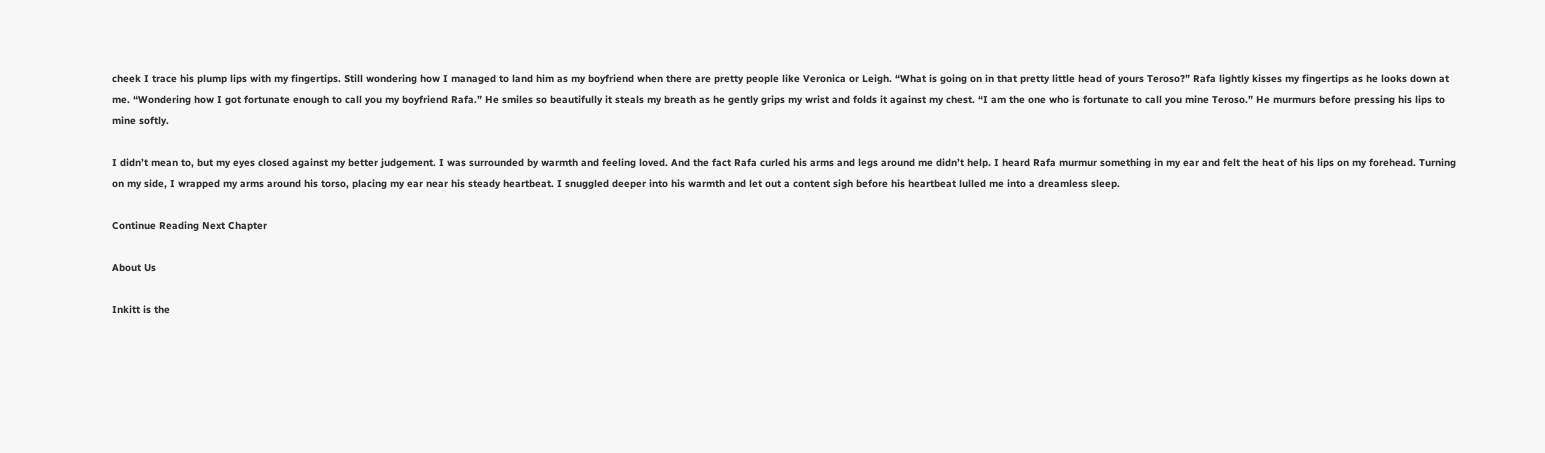cheek I trace his plump lips with my fingertips. Still wondering how I managed to land him as my boyfriend when there are pretty people like Veronica or Leigh. “What is going on in that pretty little head of yours Teroso?” Rafa lightly kisses my fingertips as he looks down at me. “Wondering how I got fortunate enough to call you my boyfriend Rafa.” He smiles so beautifully it steals my breath as he gently grips my wrist and folds it against my chest. “I am the one who is fortunate to call you mine Teroso.” He murmurs before pressing his lips to mine softly.

I didn’t mean to, but my eyes closed against my better judgement. I was surrounded by warmth and feeling loved. And the fact Rafa curled his arms and legs around me didn’t help. I heard Rafa murmur something in my ear and felt the heat of his lips on my forehead. Turning on my side, I wrapped my arms around his torso, placing my ear near his steady heartbeat. I snuggled deeper into his warmth and let out a content sigh before his heartbeat lulled me into a dreamless sleep.

Continue Reading Next Chapter

About Us

Inkitt is the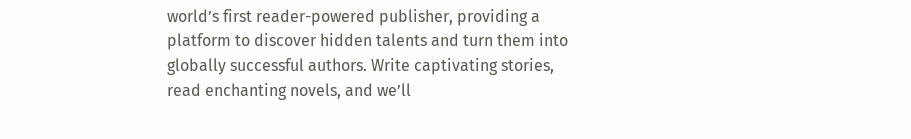world’s first reader-powered publisher, providing a platform to discover hidden talents and turn them into globally successful authors. Write captivating stories, read enchanting novels, and we’ll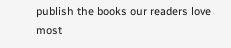publish the books our readers love most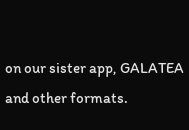on our sister app, GALATEA and other formats.